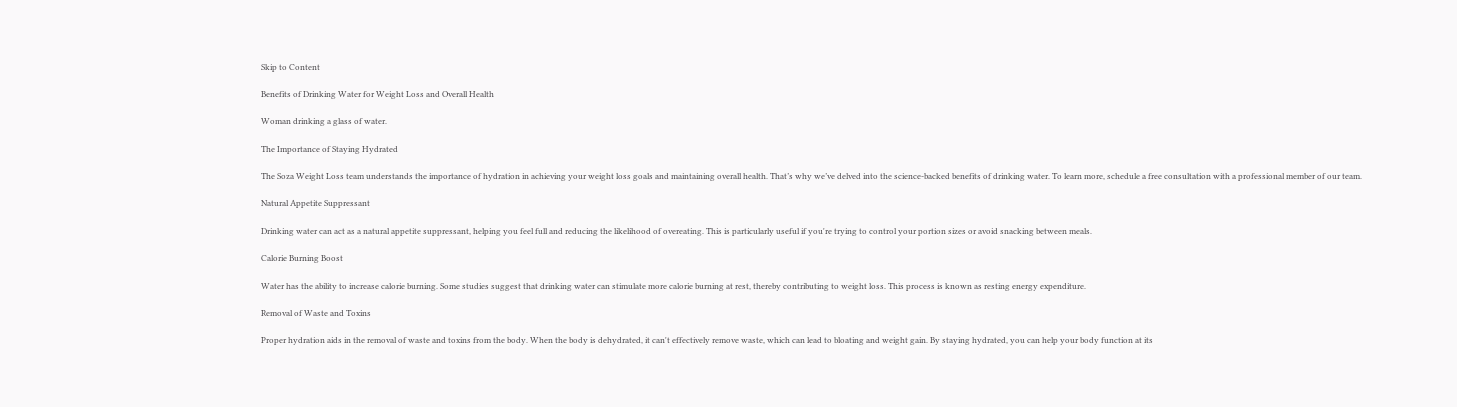Skip to Content

Benefits of Drinking Water for Weight Loss and Overall Health

Woman drinking a glass of water.

The Importance of Staying Hydrated

The Soza Weight Loss team understands the importance of hydration in achieving your weight loss goals and maintaining overall health. That’s why we’ve delved into the science-backed benefits of drinking water. To learn more, schedule a free consultation with a professional member of our team.

Natural Appetite Suppressant

Drinking water can act as a natural appetite suppressant, helping you feel full and reducing the likelihood of overeating. This is particularly useful if you're trying to control your portion sizes or avoid snacking between meals.

Calorie Burning Boost

Water has the ability to increase calorie burning. Some studies suggest that drinking water can stimulate more calorie burning at rest, thereby contributing to weight loss. This process is known as resting energy expenditure.

Removal of Waste and Toxins

Proper hydration aids in the removal of waste and toxins from the body. When the body is dehydrated, it can't effectively remove waste, which can lead to bloating and weight gain. By staying hydrated, you can help your body function at its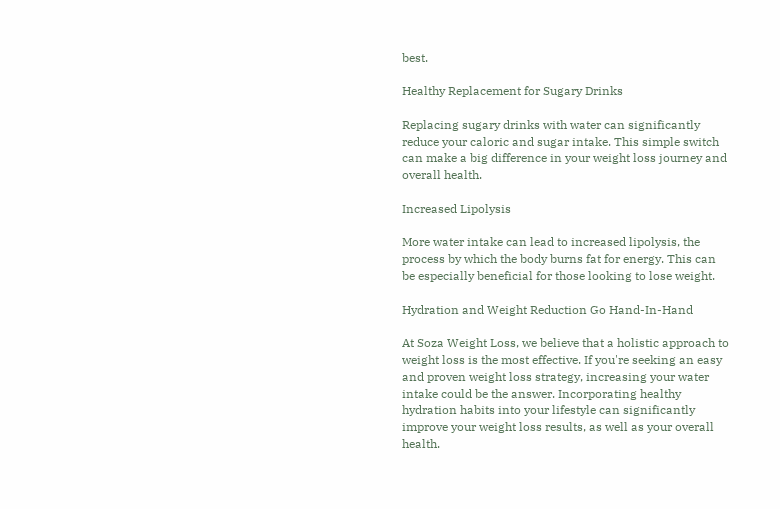best.

Healthy Replacement for Sugary Drinks

Replacing sugary drinks with water can significantly reduce your caloric and sugar intake. This simple switch can make a big difference in your weight loss journey and overall health.

Increased Lipolysis

More water intake can lead to increased lipolysis, the process by which the body burns fat for energy. This can be especially beneficial for those looking to lose weight.

Hydration and Weight Reduction Go Hand-In-Hand

At Soza Weight Loss, we believe that a holistic approach to weight loss is the most effective. If you're seeking an easy and proven weight loss strategy, increasing your water intake could be the answer. Incorporating healthy hydration habits into your lifestyle can significantly improve your weight loss results, as well as your overall health.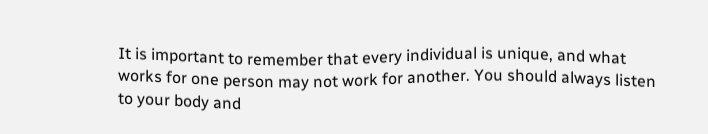It is important to remember that every individual is unique, and what works for one person may not work for another. You should always listen to your body and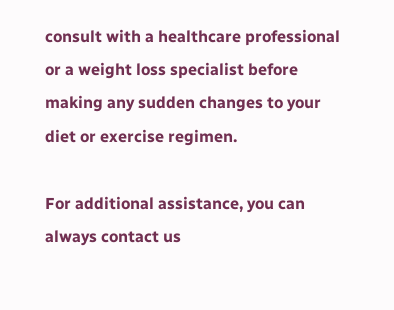consult with a healthcare professional or a weight loss specialist before making any sudden changes to your diet or exercise regimen.

For additional assistance, you can always contact us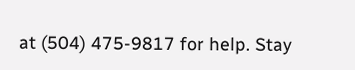at (504) 475-9817 for help. Stay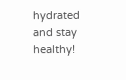hydrated and stay healthy!